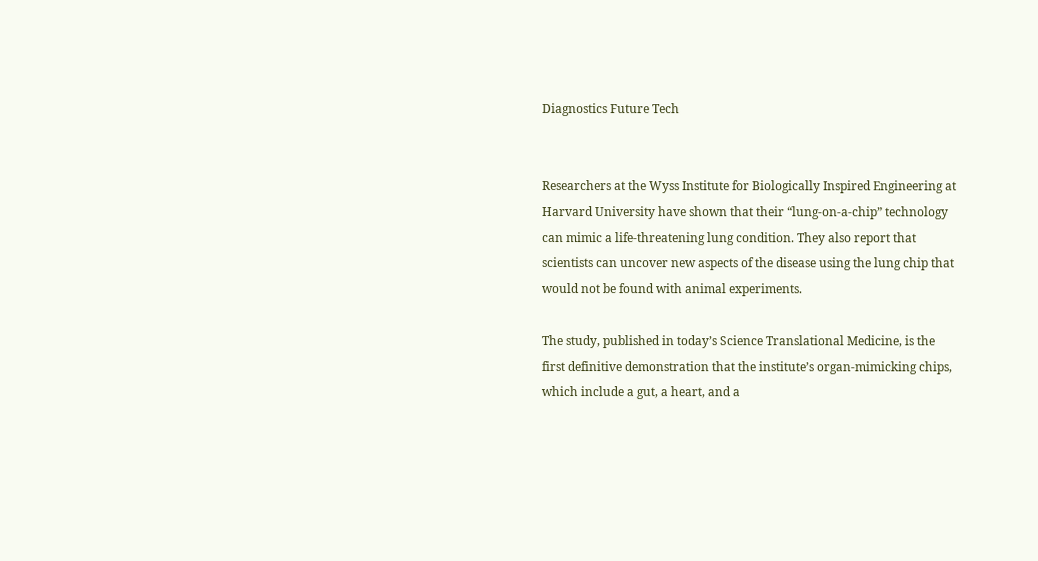Diagnostics Future Tech


Researchers at the Wyss Institute for Biologically Inspired Engineering at Harvard University have shown that their “lung-on-a-chip” technology can mimic a life-threatening lung condition. They also report that scientists can uncover new aspects of the disease using the lung chip that would not be found with animal experiments.

The study, published in today’s Science Translational Medicine, is the first definitive demonstration that the institute’s organ-mimicking chips, which include a gut, a heart, and a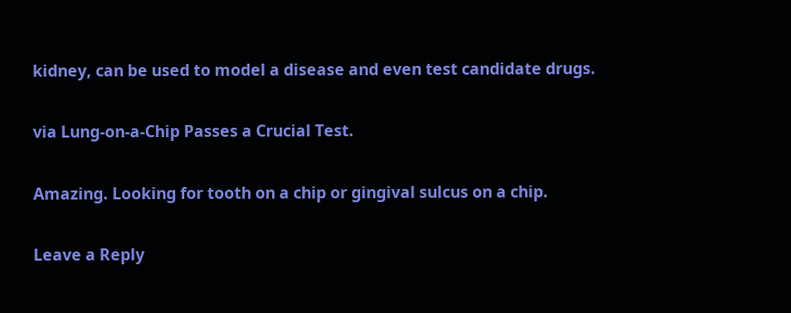kidney, can be used to model a disease and even test candidate drugs.

via Lung-on-a-Chip Passes a Crucial Test.

Amazing. Looking for tooth on a chip or gingival sulcus on a chip.

Leave a Reply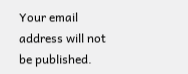Your email address will not be published.